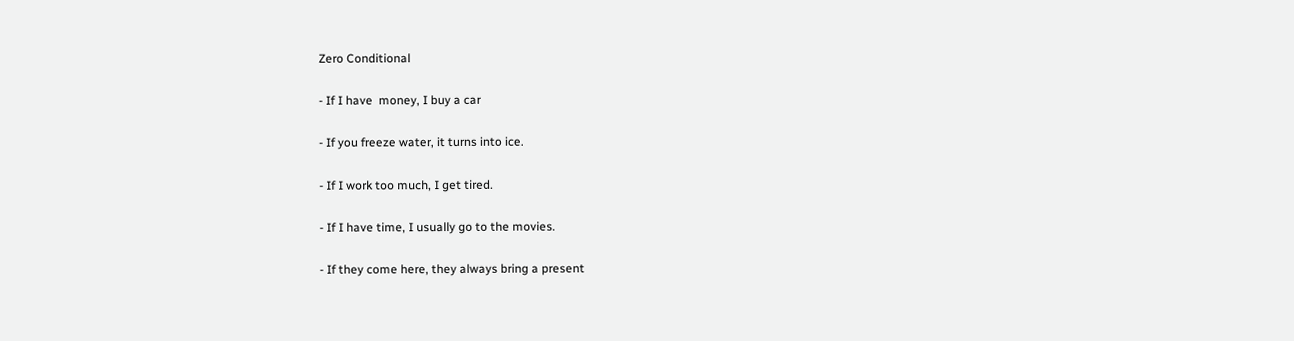Zero Conditional

- If I have  money, I buy a car

- If you freeze water, it turns into ice.

- If I work too much, I get tired.

- If I have time, I usually go to the movies.

- If they come here, they always bring a present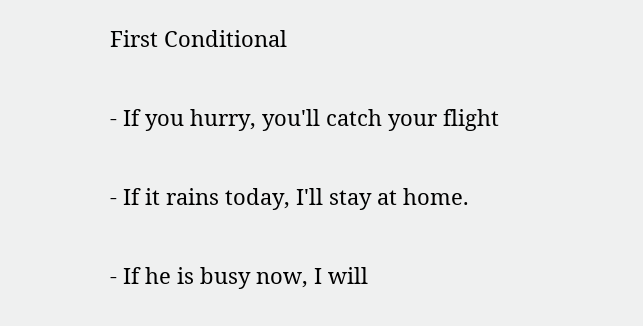First Conditional

- If you hurry, you'll catch your flight

- If it rains today, I'll stay at home.

- If he is busy now, I will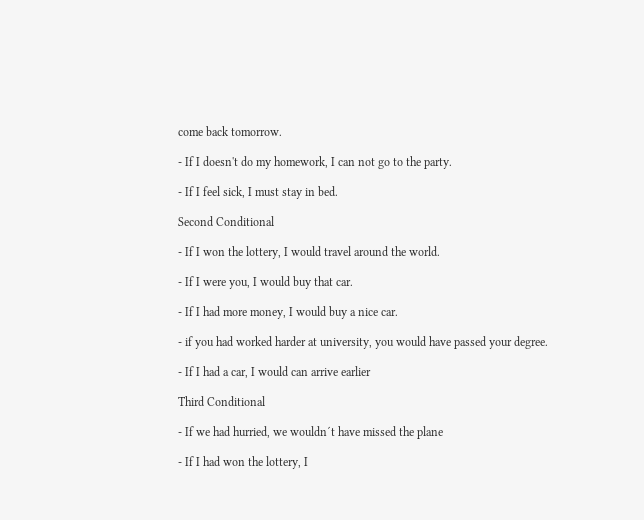come back tomorrow.

- If I doesn't do my homework, I can not go to the party.

- If I feel sick, I must stay in bed.

Second Conditional

- If I won the lottery, I would travel around the world.

- If I were you, I would buy that car.

- If I had more money, I would buy a nice car.

- if you had worked harder at university, you would have passed your degree.

- If I had a car, I would can arrive earlier

Third Conditional

- If we had hurried, we wouldn´t have missed the plane

- If I had won the lottery, I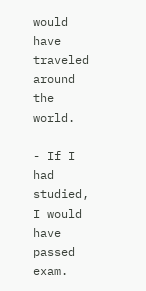would have traveled around the world.

- If I had studied, I would have passed exam.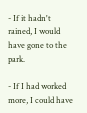- If it hadn't rained, I would have gone to the park.

- If I had worked more, I could have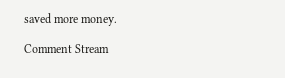saved more money.

Comment Stream